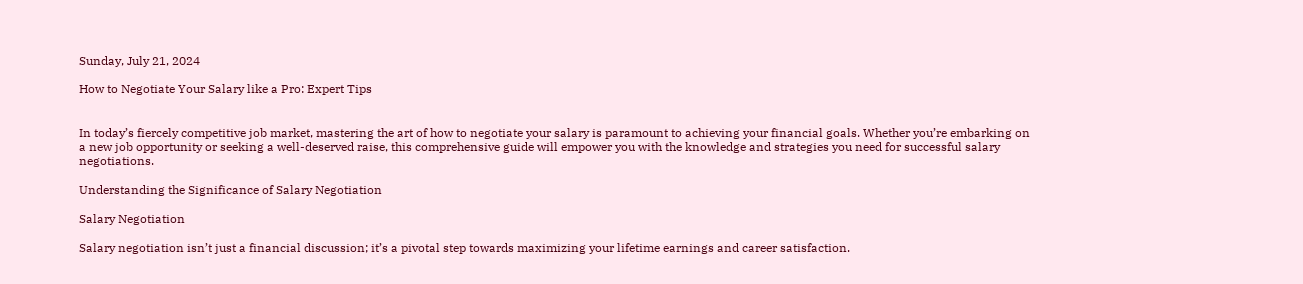Sunday, July 21, 2024

How to Negotiate Your Salary like a Pro: Expert Tips


In today’s fiercely competitive job market, mastering the art of how to negotiate your salary is paramount to achieving your financial goals. Whether you’re embarking on a new job opportunity or seeking a well-deserved raise, this comprehensive guide will empower you with the knowledge and strategies you need for successful salary negotiations.

Understanding the Significance of Salary Negotiation

Salary Negotiation

Salary negotiation isn’t just a financial discussion; it’s a pivotal step towards maximizing your lifetime earnings and career satisfaction.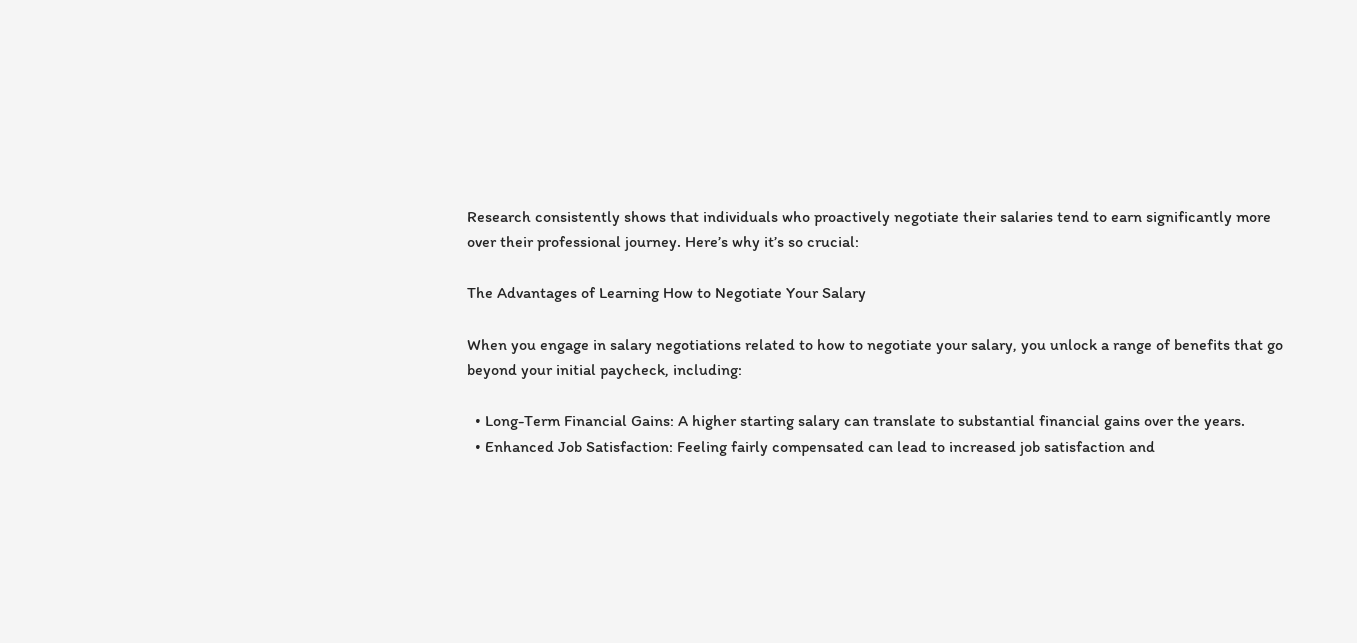Research consistently shows that individuals who proactively negotiate their salaries tend to earn significantly more over their professional journey. Here’s why it’s so crucial:

The Advantages of Learning How to Negotiate Your Salary

When you engage in salary negotiations related to how to negotiate your salary, you unlock a range of benefits that go beyond your initial paycheck, including:

  • Long-Term Financial Gains: A higher starting salary can translate to substantial financial gains over the years.
  • Enhanced Job Satisfaction: Feeling fairly compensated can lead to increased job satisfaction and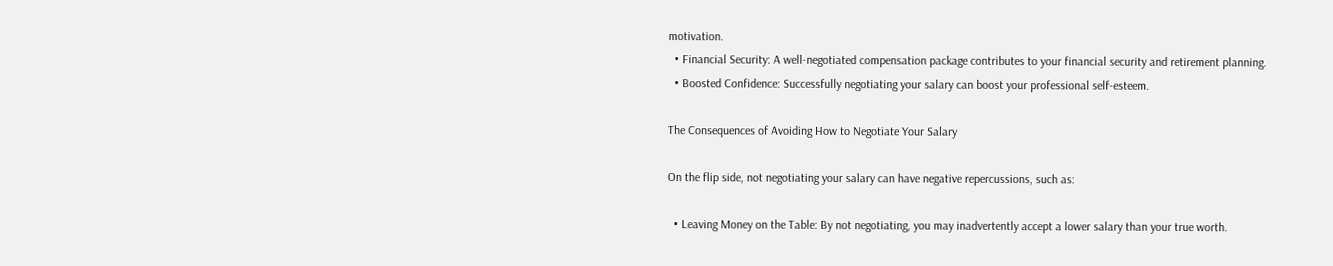motivation.
  • Financial Security: A well-negotiated compensation package contributes to your financial security and retirement planning.
  • Boosted Confidence: Successfully negotiating your salary can boost your professional self-esteem.

The Consequences of Avoiding How to Negotiate Your Salary

On the flip side, not negotiating your salary can have negative repercussions, such as:

  • Leaving Money on the Table: By not negotiating, you may inadvertently accept a lower salary than your true worth.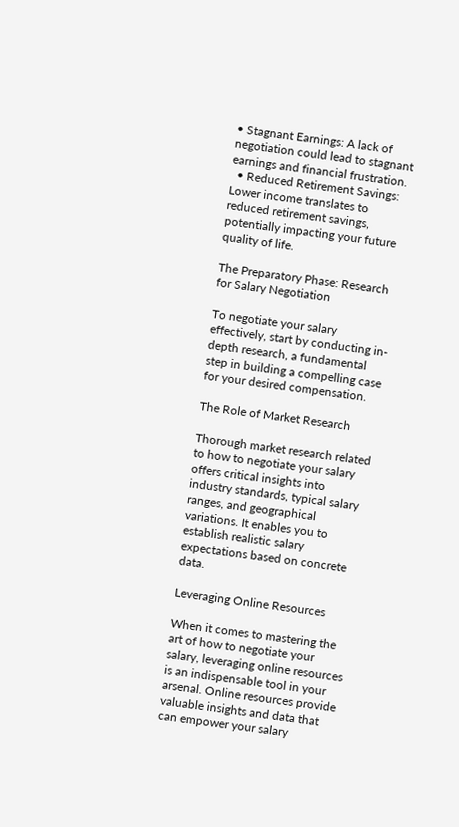• Stagnant Earnings: A lack of negotiation could lead to stagnant earnings and financial frustration.
  • Reduced Retirement Savings: Lower income translates to reduced retirement savings, potentially impacting your future quality of life.

The Preparatory Phase: Research for Salary Negotiation

To negotiate your salary effectively, start by conducting in-depth research, a fundamental step in building a compelling case for your desired compensation.

The Role of Market Research

Thorough market research related to how to negotiate your salary offers critical insights into industry standards, typical salary ranges, and geographical variations. It enables you to establish realistic salary expectations based on concrete data.

Leveraging Online Resources

When it comes to mastering the art of how to negotiate your salary, leveraging online resources is an indispensable tool in your arsenal. Online resources provide valuable insights and data that can empower your salary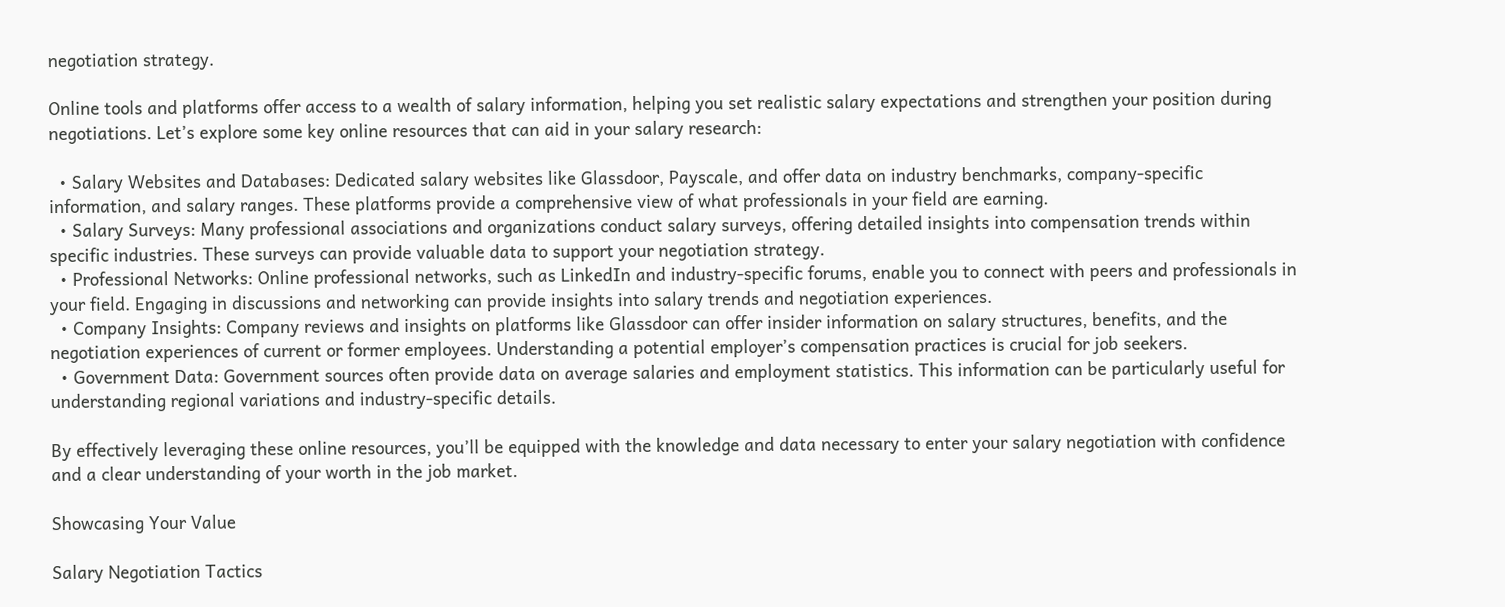negotiation strategy.

Online tools and platforms offer access to a wealth of salary information, helping you set realistic salary expectations and strengthen your position during negotiations. Let’s explore some key online resources that can aid in your salary research:

  • Salary Websites and Databases: Dedicated salary websites like Glassdoor, Payscale, and offer data on industry benchmarks, company-specific information, and salary ranges. These platforms provide a comprehensive view of what professionals in your field are earning.
  • Salary Surveys: Many professional associations and organizations conduct salary surveys, offering detailed insights into compensation trends within specific industries. These surveys can provide valuable data to support your negotiation strategy.
  • Professional Networks: Online professional networks, such as LinkedIn and industry-specific forums, enable you to connect with peers and professionals in your field. Engaging in discussions and networking can provide insights into salary trends and negotiation experiences.
  • Company Insights: Company reviews and insights on platforms like Glassdoor can offer insider information on salary structures, benefits, and the negotiation experiences of current or former employees. Understanding a potential employer’s compensation practices is crucial for job seekers.
  • Government Data: Government sources often provide data on average salaries and employment statistics. This information can be particularly useful for understanding regional variations and industry-specific details.

By effectively leveraging these online resources, you’ll be equipped with the knowledge and data necessary to enter your salary negotiation with confidence and a clear understanding of your worth in the job market.

Showcasing Your Value

Salary Negotiation Tactics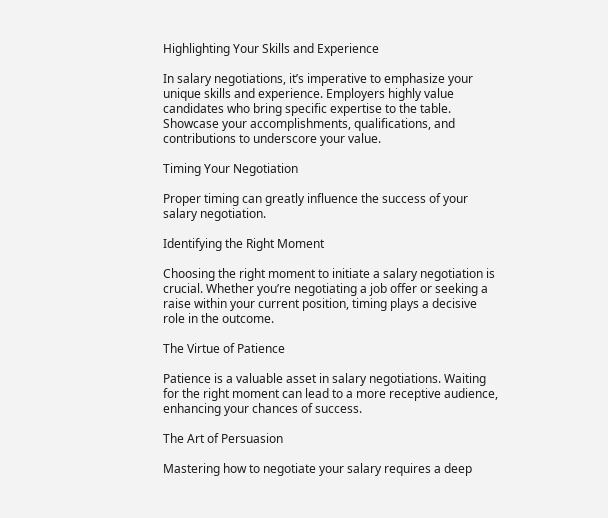Highlighting Your Skills and Experience

In salary negotiations, it’s imperative to emphasize your unique skills and experience. Employers highly value candidates who bring specific expertise to the table. Showcase your accomplishments, qualifications, and contributions to underscore your value.

Timing Your Negotiation

Proper timing can greatly influence the success of your salary negotiation.

Identifying the Right Moment

Choosing the right moment to initiate a salary negotiation is crucial. Whether you’re negotiating a job offer or seeking a raise within your current position, timing plays a decisive role in the outcome.

The Virtue of Patience

Patience is a valuable asset in salary negotiations. Waiting for the right moment can lead to a more receptive audience, enhancing your chances of success.

The Art of Persuasion

Mastering how to negotiate your salary requires a deep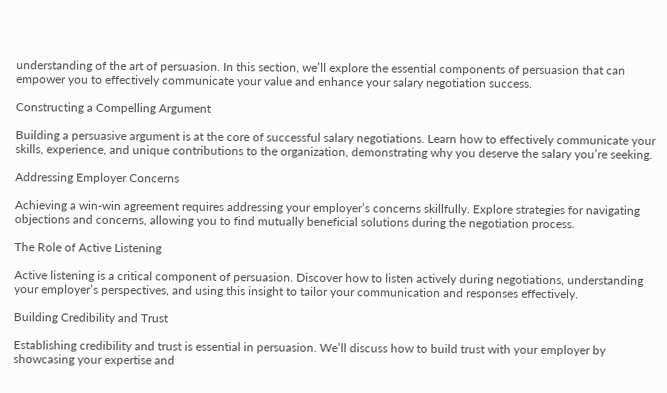understanding of the art of persuasion. In this section, we’ll explore the essential components of persuasion that can empower you to effectively communicate your value and enhance your salary negotiation success.

Constructing a Compelling Argument

Building a persuasive argument is at the core of successful salary negotiations. Learn how to effectively communicate your skills, experience, and unique contributions to the organization, demonstrating why you deserve the salary you’re seeking.

Addressing Employer Concerns

Achieving a win-win agreement requires addressing your employer’s concerns skillfully. Explore strategies for navigating objections and concerns, allowing you to find mutually beneficial solutions during the negotiation process.

The Role of Active Listening

Active listening is a critical component of persuasion. Discover how to listen actively during negotiations, understanding your employer’s perspectives, and using this insight to tailor your communication and responses effectively.

Building Credibility and Trust

Establishing credibility and trust is essential in persuasion. We’ll discuss how to build trust with your employer by showcasing your expertise and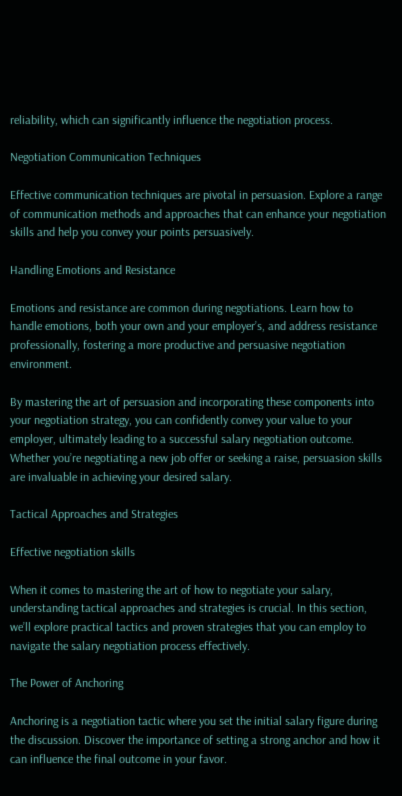reliability, which can significantly influence the negotiation process.

Negotiation Communication Techniques

Effective communication techniques are pivotal in persuasion. Explore a range of communication methods and approaches that can enhance your negotiation skills and help you convey your points persuasively.

Handling Emotions and Resistance

Emotions and resistance are common during negotiations. Learn how to handle emotions, both your own and your employer’s, and address resistance professionally, fostering a more productive and persuasive negotiation environment.

By mastering the art of persuasion and incorporating these components into your negotiation strategy, you can confidently convey your value to your employer, ultimately leading to a successful salary negotiation outcome. Whether you’re negotiating a new job offer or seeking a raise, persuasion skills are invaluable in achieving your desired salary.

Tactical Approaches and Strategies

Effective negotiation skills

When it comes to mastering the art of how to negotiate your salary, understanding tactical approaches and strategies is crucial. In this section, we’ll explore practical tactics and proven strategies that you can employ to navigate the salary negotiation process effectively.

The Power of Anchoring

Anchoring is a negotiation tactic where you set the initial salary figure during the discussion. Discover the importance of setting a strong anchor and how it can influence the final outcome in your favor.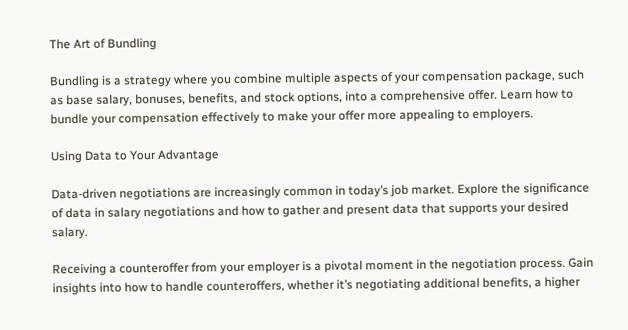The Art of Bundling

Bundling is a strategy where you combine multiple aspects of your compensation package, such as base salary, bonuses, benefits, and stock options, into a comprehensive offer. Learn how to bundle your compensation effectively to make your offer more appealing to employers.

Using Data to Your Advantage

Data-driven negotiations are increasingly common in today’s job market. Explore the significance of data in salary negotiations and how to gather and present data that supports your desired salary.

Receiving a counteroffer from your employer is a pivotal moment in the negotiation process. Gain insights into how to handle counteroffers, whether it’s negotiating additional benefits, a higher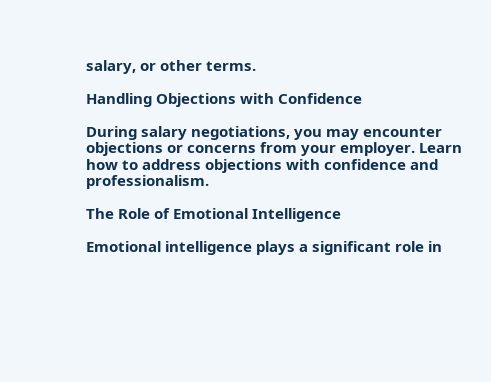salary, or other terms.

Handling Objections with Confidence

During salary negotiations, you may encounter objections or concerns from your employer. Learn how to address objections with confidence and professionalism.

The Role of Emotional Intelligence

Emotional intelligence plays a significant role in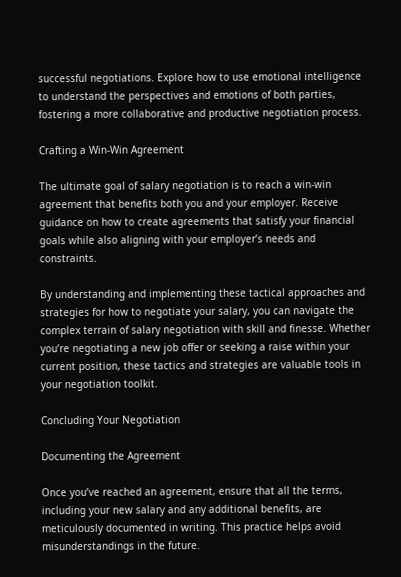successful negotiations. Explore how to use emotional intelligence to understand the perspectives and emotions of both parties, fostering a more collaborative and productive negotiation process.

Crafting a Win-Win Agreement

The ultimate goal of salary negotiation is to reach a win-win agreement that benefits both you and your employer. Receive guidance on how to create agreements that satisfy your financial goals while also aligning with your employer’s needs and constraints.

By understanding and implementing these tactical approaches and strategies for how to negotiate your salary, you can navigate the complex terrain of salary negotiation with skill and finesse. Whether you’re negotiating a new job offer or seeking a raise within your current position, these tactics and strategies are valuable tools in your negotiation toolkit.

Concluding Your Negotiation

Documenting the Agreement

Once you’ve reached an agreement, ensure that all the terms, including your new salary and any additional benefits, are meticulously documented in writing. This practice helps avoid misunderstandings in the future.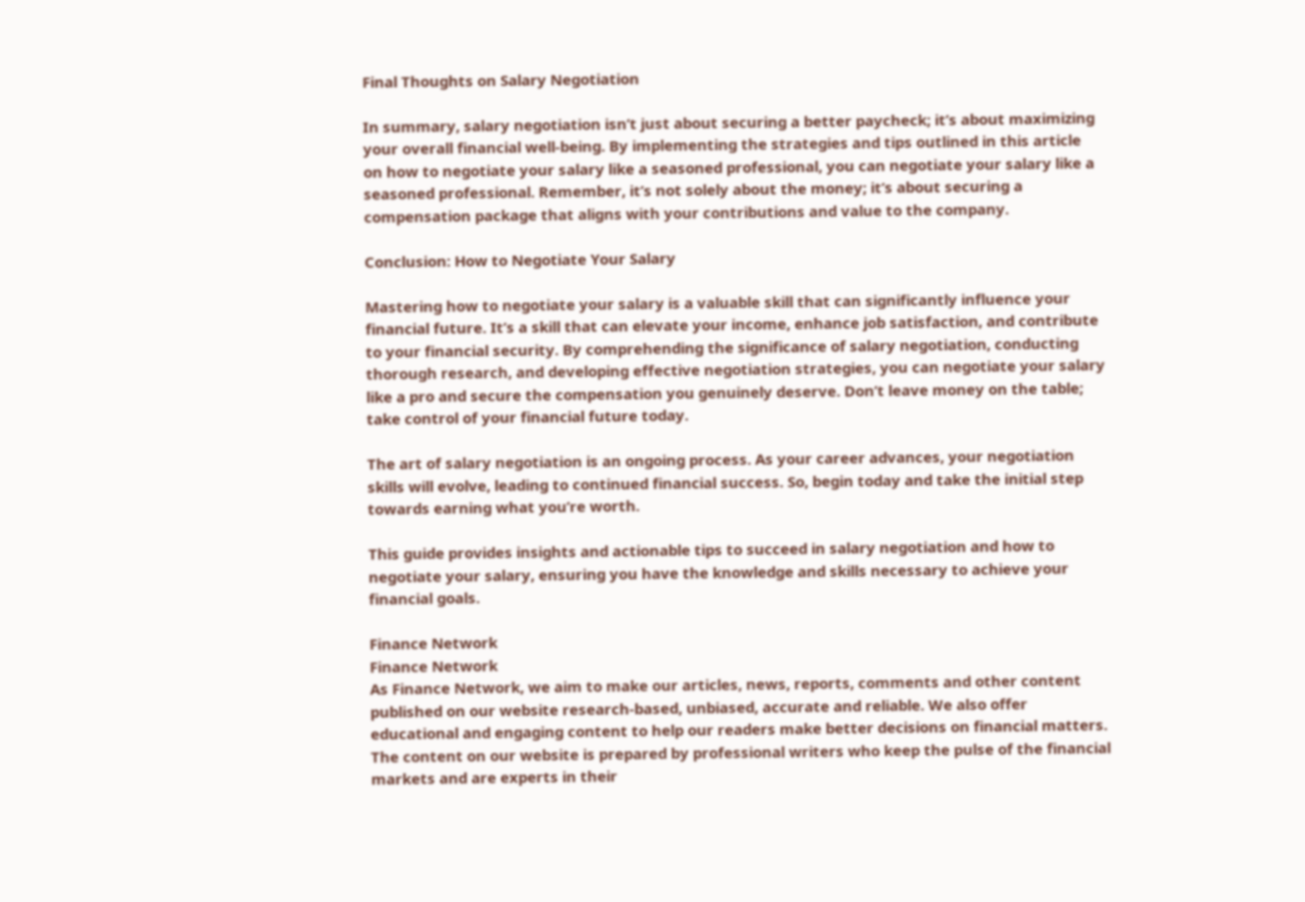Final Thoughts on Salary Negotiation

In summary, salary negotiation isn’t just about securing a better paycheck; it’s about maximizing your overall financial well-being. By implementing the strategies and tips outlined in this article on how to negotiate your salary like a seasoned professional, you can negotiate your salary like a seasoned professional. Remember, it’s not solely about the money; it’s about securing a compensation package that aligns with your contributions and value to the company.

Conclusion: How to Negotiate Your Salary

Mastering how to negotiate your salary is a valuable skill that can significantly influence your financial future. It’s a skill that can elevate your income, enhance job satisfaction, and contribute to your financial security. By comprehending the significance of salary negotiation, conducting thorough research, and developing effective negotiation strategies, you can negotiate your salary like a pro and secure the compensation you genuinely deserve. Don’t leave money on the table; take control of your financial future today.

The art of salary negotiation is an ongoing process. As your career advances, your negotiation skills will evolve, leading to continued financial success. So, begin today and take the initial step towards earning what you’re worth.

This guide provides insights and actionable tips to succeed in salary negotiation and how to negotiate your salary, ensuring you have the knowledge and skills necessary to achieve your financial goals.

Finance Network
Finance Network
As Finance Network, we aim to make our articles, news, reports, comments and other content published on our website research-based, unbiased, accurate and reliable. We also offer educational and engaging content to help our readers make better decisions on financial matters. The content on our website is prepared by professional writers who keep the pulse of the financial markets and are experts in their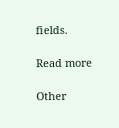fields.

Read more

Other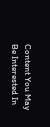Content You May Be Interested In